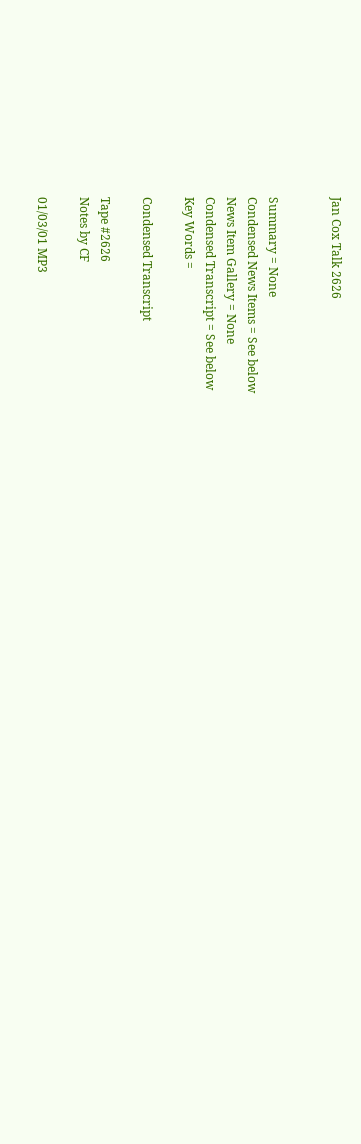Jan Cox Talk 2626


Summary = None
Condensed News Items = See below
News Item Gallery = None
Condensed Transcript = See below
Key Words =

Condensed Transcript

Tape #2626
Notes by CF

01/03/01 MP3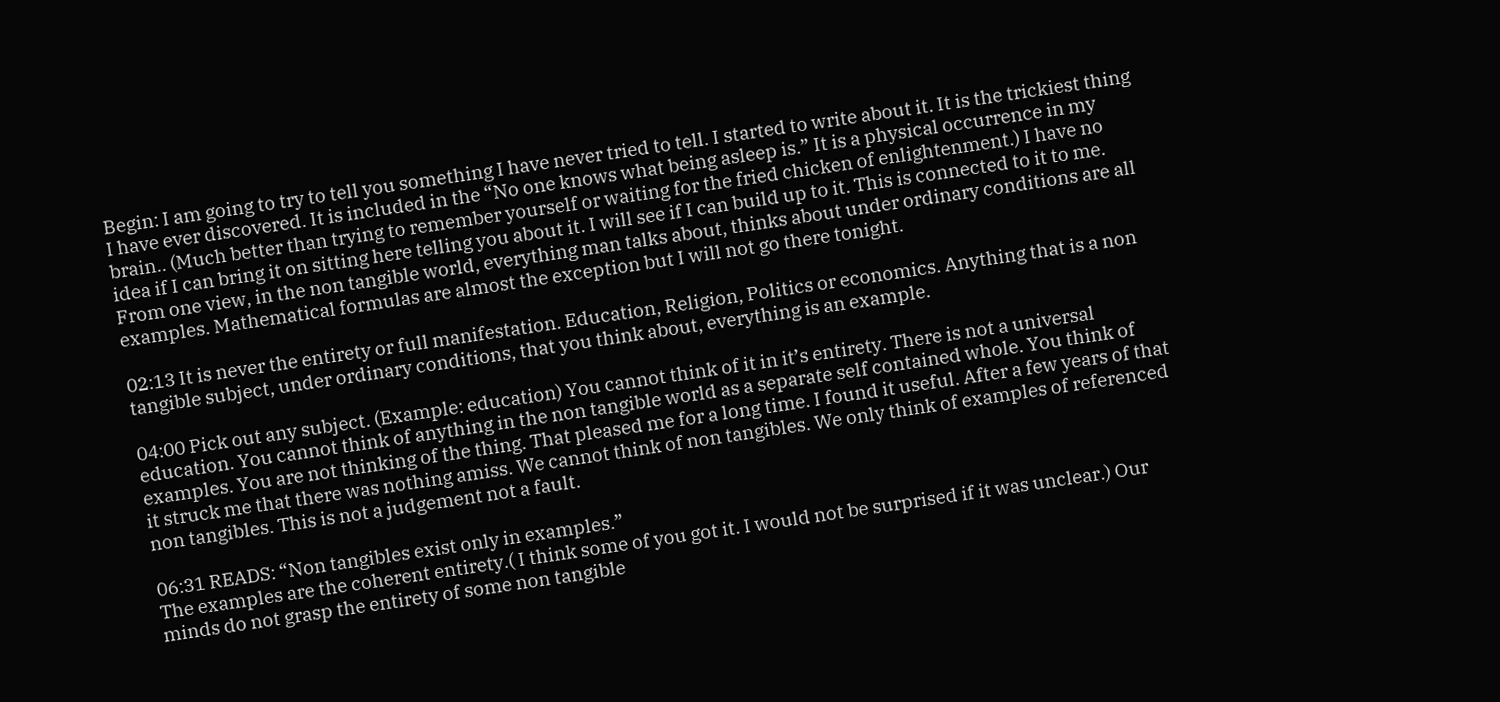Begin: I am going to try to tell you something I have never tried to tell. I started to write about it. It is the trickiest thing I have ever discovered. It is included in the “No one knows what being asleep is.” It is a physical occurrence in my brain.. (Much better than trying to remember yourself or waiting for the fried chicken of enlightenment.) I have no idea if I can bring it on sitting here telling you about it. I will see if I can build up to it. This is connected to it to me. From one view, in the non tangible world, everything man talks about, thinks about under ordinary conditions are all examples. Mathematical formulas are almost the exception but I will not go there tonight.

02:13 It is never the entirety or full manifestation. Education, Religion, Politics or economics. Anything that is a non tangible subject, under ordinary conditions, that you think about, everything is an example.

04:00 Pick out any subject. (Example: education) You cannot think of it in it’s entirety. There is not a universal education. You cannot think of anything in the non tangible world as a separate self contained whole. You think of examples. You are not thinking of the thing. That pleased me for a long time. I found it useful. After a few years of that it struck me that there was nothing amiss. We cannot think of non tangibles. We only think of examples of referenced non tangibles. This is not a judgement not a fault.

06:31 READS: “Non tangibles exist only in examples.”
The examples are the coherent entirety.( I think some of you got it. I would not be surprised if it was unclear.) Our minds do not grasp the entirety of some non tangible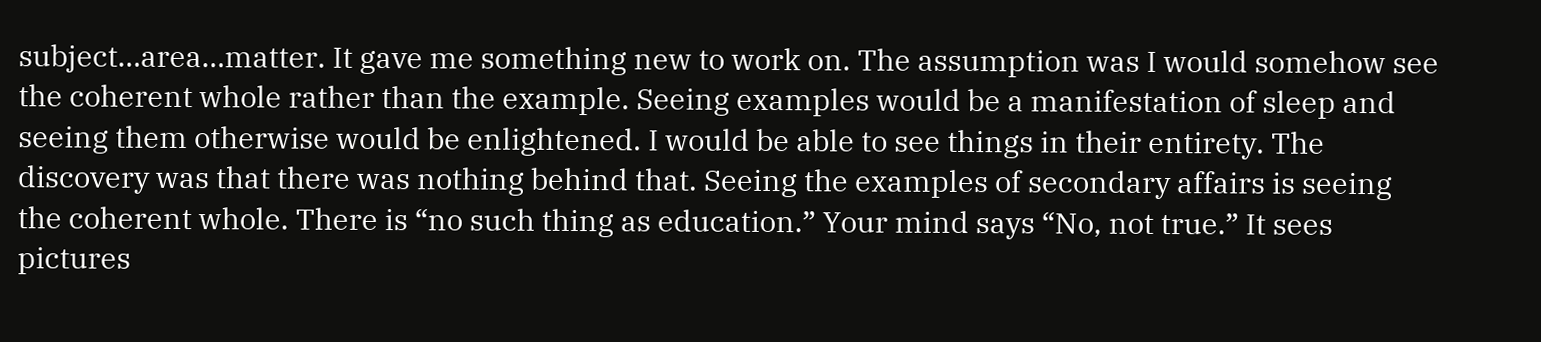subject…area…matter. It gave me something new to work on. The assumption was I would somehow see the coherent whole rather than the example. Seeing examples would be a manifestation of sleep and seeing them otherwise would be enlightened. I would be able to see things in their entirety. The discovery was that there was nothing behind that. Seeing the examples of secondary affairs is seeing the coherent whole. There is “no such thing as education.” Your mind says “No, not true.” It sees pictures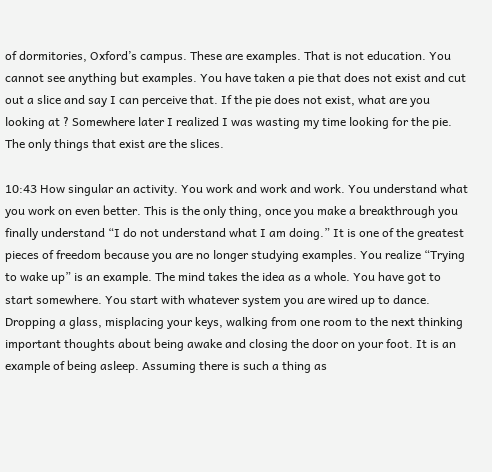of dormitories, Oxford’s campus. These are examples. That is not education. You cannot see anything but examples. You have taken a pie that does not exist and cut out a slice and say I can perceive that. If the pie does not exist, what are you looking at ? Somewhere later I realized I was wasting my time looking for the pie. The only things that exist are the slices.

10:43 How singular an activity. You work and work and work. You understand what you work on even better. This is the only thing, once you make a breakthrough you finally understand “I do not understand what I am doing.” It is one of the greatest pieces of freedom because you are no longer studying examples. You realize “Trying to wake up” is an example. The mind takes the idea as a whole. You have got to start somewhere. You start with whatever system you are wired up to dance. Dropping a glass, misplacing your keys, walking from one room to the next thinking important thoughts about being awake and closing the door on your foot. It is an example of being asleep. Assuming there is such a thing as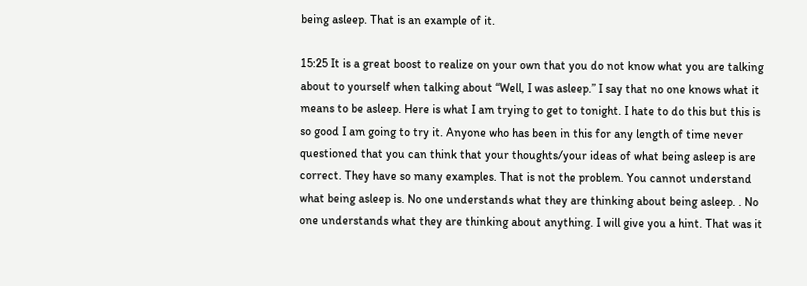being asleep. That is an example of it.

15:25 It is a great boost to realize on your own that you do not know what you are talking about to yourself when talking about “Well, I was asleep.” I say that no one knows what it means to be asleep. Here is what I am trying to get to tonight. I hate to do this but this is so good I am going to try it. Anyone who has been in this for any length of time never questioned that you can think that your thoughts/your ideas of what being asleep is are correct. They have so many examples. That is not the problem. You cannot understand what being asleep is. No one understands what they are thinking about being asleep. . No one understands what they are thinking about anything. I will give you a hint. That was it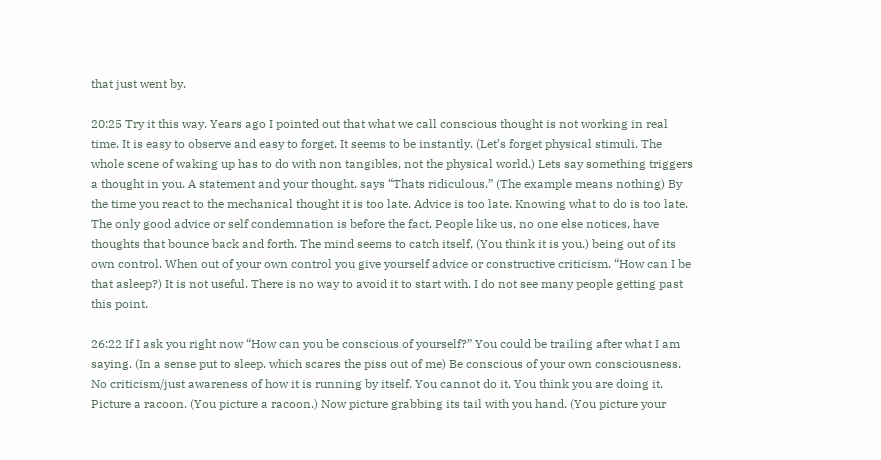that just went by.

20:25 Try it this way. Years ago I pointed out that what we call conscious thought is not working in real time. It is easy to observe and easy to forget. It seems to be instantly. (Let’s forget physical stimuli. The whole scene of waking up has to do with non tangibles, not the physical world.) Lets say something triggers a thought in you. A statement and your thought. says “Thats ridiculous.” (The example means nothing) By the time you react to the mechanical thought it is too late. Advice is too late. Knowing what to do is too late. The only good advice or self condemnation is before the fact. People like us, no one else notices, have thoughts that bounce back and forth. The mind seems to catch itself, (You think it is you.) being out of its own control. When out of your own control you give yourself advice or constructive criticism. “How can I be that asleep?) It is not useful. There is no way to avoid it to start with. I do not see many people getting past this point.

26:22 If I ask you right now “How can you be conscious of yourself?” You could be trailing after what I am saying. (In a sense put to sleep. which scares the piss out of me) Be conscious of your own consciousness. No criticism/just awareness of how it is running by itself. You cannot do it. You think you are doing it. Picture a racoon. (You picture a racoon.) Now picture grabbing its tail with you hand. (You picture your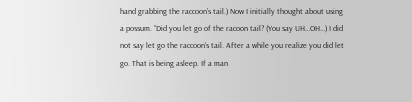hand grabbing the raccoon’s tail.) Now I initially thought about using a possum. “Did you let go of the racoon tail? (You say UH…OH…) I did not say let go the raccoon’s tail. After a while you realize you did let go. That is being asleep. If a man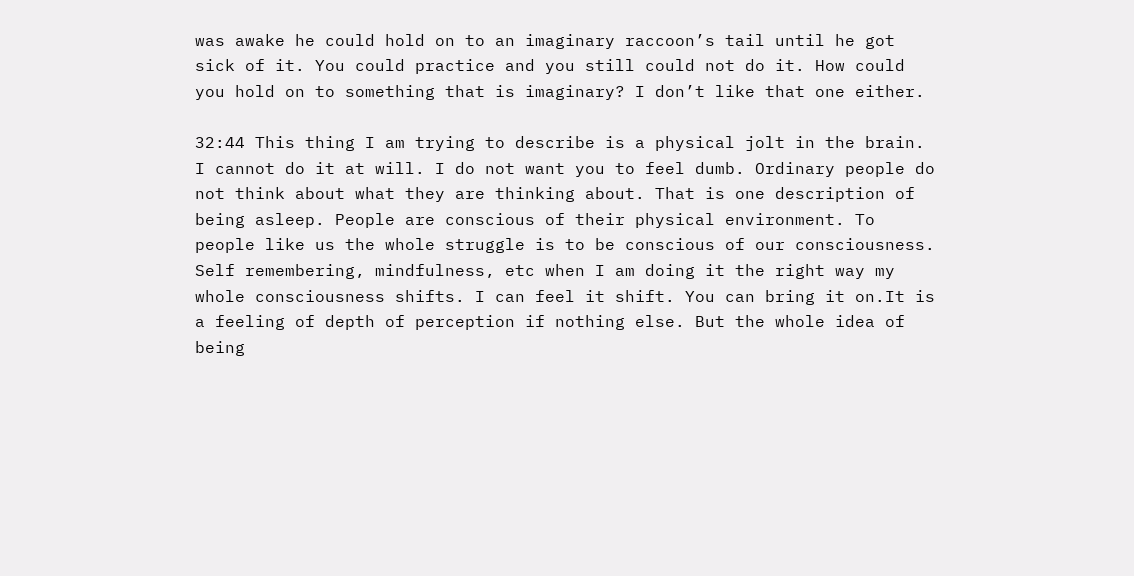was awake he could hold on to an imaginary raccoon’s tail until he got sick of it. You could practice and you still could not do it. How could you hold on to something that is imaginary? I don’t like that one either.

32:44 This thing I am trying to describe is a physical jolt in the brain. I cannot do it at will. I do not want you to feel dumb. Ordinary people do not think about what they are thinking about. That is one description of being asleep. People are conscious of their physical environment. To people like us the whole struggle is to be conscious of our consciousness. Self remembering, mindfulness, etc when I am doing it the right way my whole consciousness shifts. I can feel it shift. You can bring it on.It is a feeling of depth of perception if nothing else. But the whole idea of being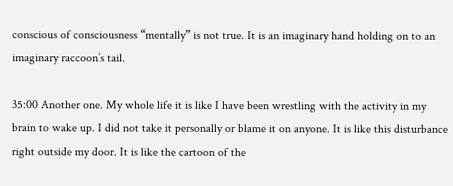conscious of consciousness “mentally” is not true. It is an imaginary hand holding on to an imaginary raccoon’s tail.

35:00 Another one. My whole life it is like I have been wrestling with the activity in my brain to wake up. I did not take it personally or blame it on anyone. It is like this disturbance right outside my door. It is like the cartoon of the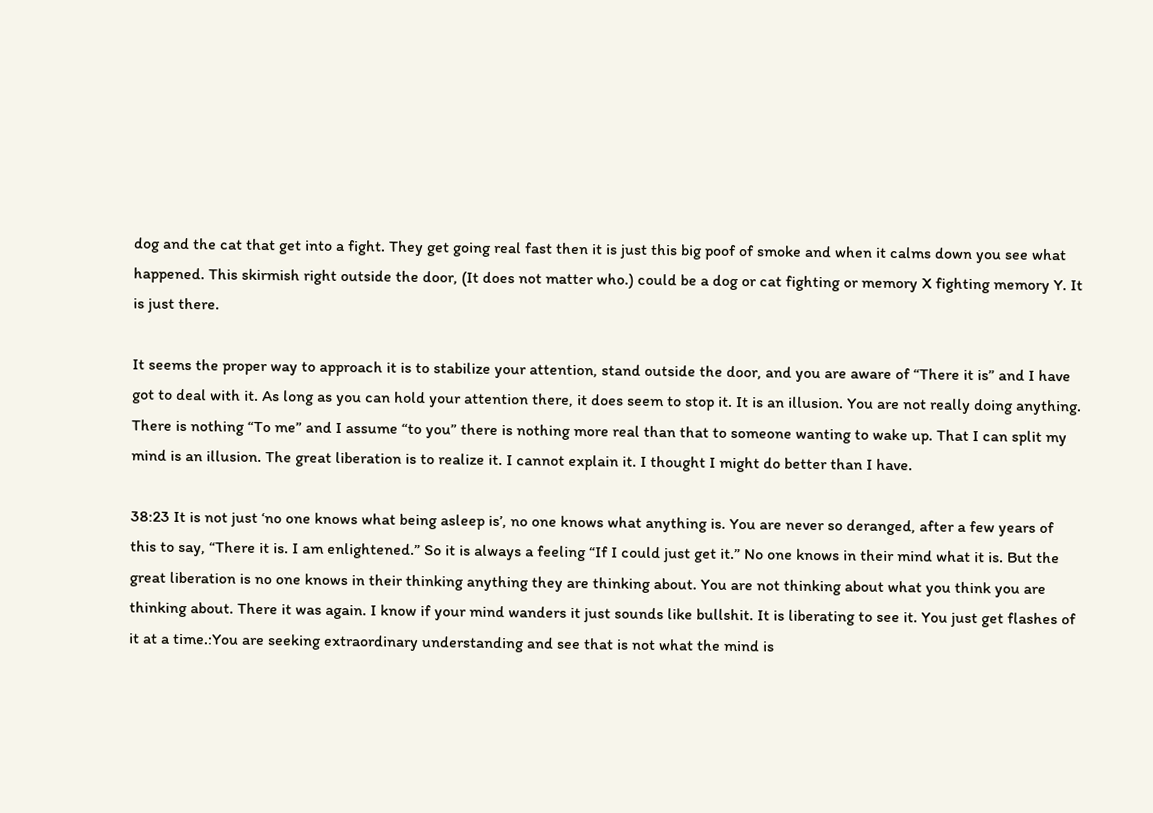dog and the cat that get into a fight. They get going real fast then it is just this big poof of smoke and when it calms down you see what happened. This skirmish right outside the door, (It does not matter who.) could be a dog or cat fighting or memory X fighting memory Y. It is just there.

It seems the proper way to approach it is to stabilize your attention, stand outside the door, and you are aware of “There it is” and I have got to deal with it. As long as you can hold your attention there, it does seem to stop it. It is an illusion. You are not really doing anything. There is nothing “To me” and I assume “to you” there is nothing more real than that to someone wanting to wake up. That I can split my mind is an illusion. The great liberation is to realize it. I cannot explain it. I thought I might do better than I have.

38:23 It is not just ‘no one knows what being asleep is’, no one knows what anything is. You are never so deranged, after a few years of this to say, “There it is. I am enlightened.” So it is always a feeling “If I could just get it.” No one knows in their mind what it is. But the great liberation is no one knows in their thinking anything they are thinking about. You are not thinking about what you think you are thinking about. There it was again. I know if your mind wanders it just sounds like bullshit. It is liberating to see it. You just get flashes of it at a time.:You are seeking extraordinary understanding and see that is not what the mind is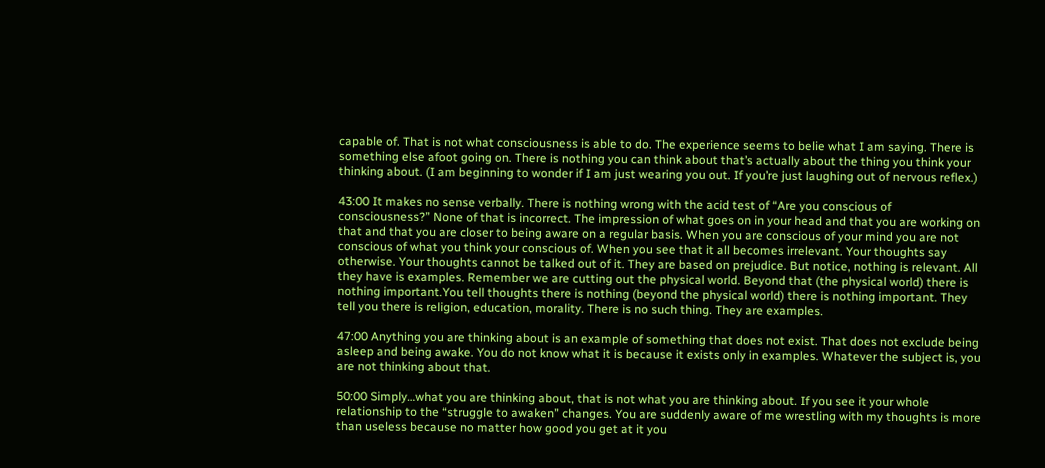capable of. That is not what consciousness is able to do. The experience seems to belie what I am saying. There is something else afoot going on. There is nothing you can think about that’s actually about the thing you think your thinking about. (I am beginning to wonder if I am just wearing you out. If you’re just laughing out of nervous reflex.)

43:00 It makes no sense verbally. There is nothing wrong with the acid test of “Are you conscious of consciousness?” None of that is incorrect. The impression of what goes on in your head and that you are working on that and that you are closer to being aware on a regular basis. When you are conscious of your mind you are not conscious of what you think your conscious of. When you see that it all becomes irrelevant. Your thoughts say otherwise. Your thoughts cannot be talked out of it. They are based on prejudice. But notice, nothing is relevant. All they have is examples. Remember we are cutting out the physical world. Beyond that (the physical world) there is nothing important.You tell thoughts there is nothing (beyond the physical world) there is nothing important. They tell you there is religion, education, morality. There is no such thing. They are examples.

47:00 Anything you are thinking about is an example of something that does not exist. That does not exclude being asleep and being awake. You do not know what it is because it exists only in examples. Whatever the subject is, you are not thinking about that.

50:00 Simply…what you are thinking about, that is not what you are thinking about. If you see it your whole relationship to the “struggle to awaken” changes. You are suddenly aware of me wrestling with my thoughts is more than useless because no matter how good you get at it you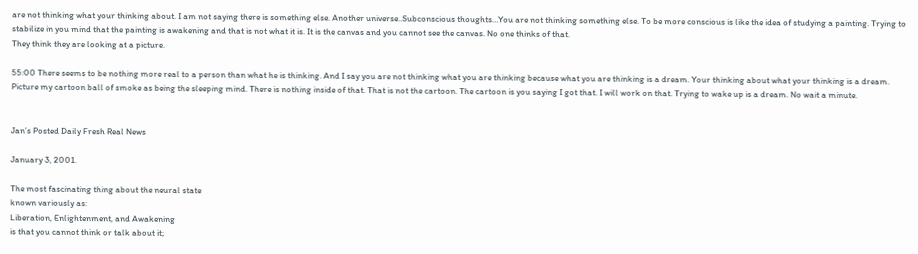are not thinking what your thinking about. I am not saying there is something else. Another universe..Subconscious thoughts…You are not thinking something else. To be more conscious is like the idea of studying a painting. Trying to stabilize in you mind that the painting is awakening and that is not what it is. It is the canvas and you cannot see the canvas. No one thinks of that.
They think they are looking at a picture.

55:00 There seems to be nothing more real to a person than what he is thinking. And I say you are not thinking what you are thinking because what you are thinking is a dream. Your thinking about what your thinking is a dream. Picture my cartoon ball of smoke as being the sleeping mind. There is nothing inside of that. That is not the cartoon. The cartoon is you saying I got that. I will work on that. Trying to wake up is a dream. No wait a minute.


Jan’s Posted Daily Fresh Real News

January 3, 2001.

The most fascinating thing about the neural state
known variously as:
Liberation, Enlightenment, and Awakening
is that you cannot think or talk about it;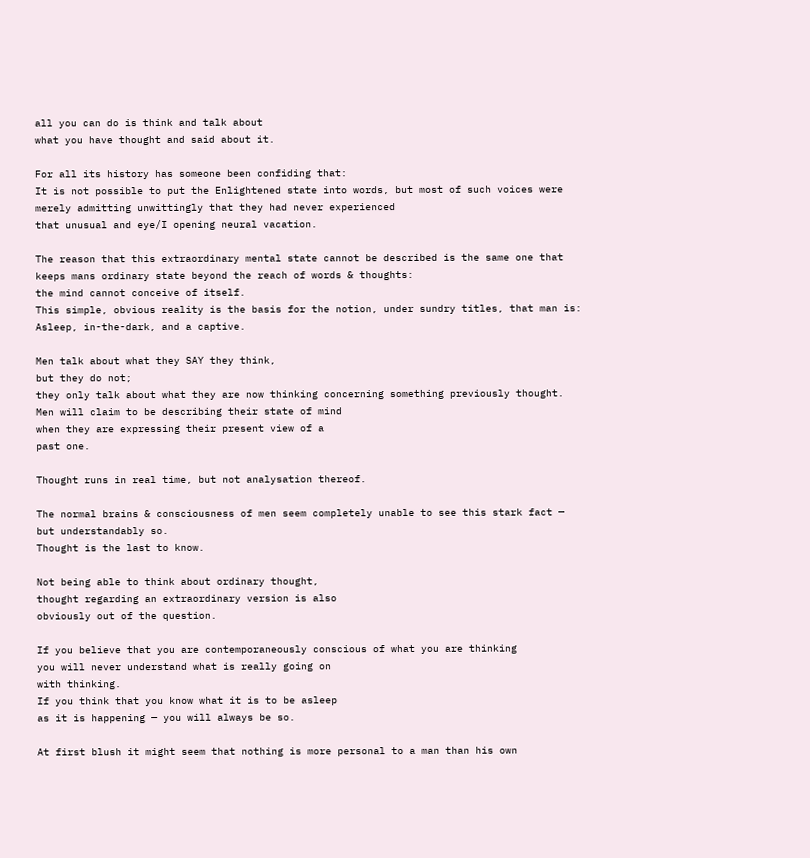all you can do is think and talk about
what you have thought and said about it.

For all its history has someone been confiding that:
It is not possible to put the Enlightened state into words, but most of such voices were merely admitting unwittingly that they had never experienced
that unusual and eye/I opening neural vacation.

The reason that this extraordinary mental state cannot be described is the same one that keeps mans ordinary state beyond the reach of words & thoughts:
the mind cannot conceive of itself.
This simple, obvious reality is the basis for the notion, under sundry titles, that man is:
Asleep, in-the-dark, and a captive.

Men talk about what they SAY they think,
but they do not;
they only talk about what they are now thinking concerning something previously thought.
Men will claim to be describing their state of mind
when they are expressing their present view of a
past one.

Thought runs in real time, but not analysation thereof.

The normal brains & consciousness of men seem completely unable to see this stark fact — but understandably so.
Thought is the last to know.

Not being able to think about ordinary thought,
thought regarding an extraordinary version is also
obviously out of the question.

If you believe that you are contemporaneously conscious of what you are thinking
you will never understand what is really going on
with thinking.
If you think that you know what it is to be asleep
as it is happening — you will always be so.

At first blush it might seem that nothing is more personal to a man than his own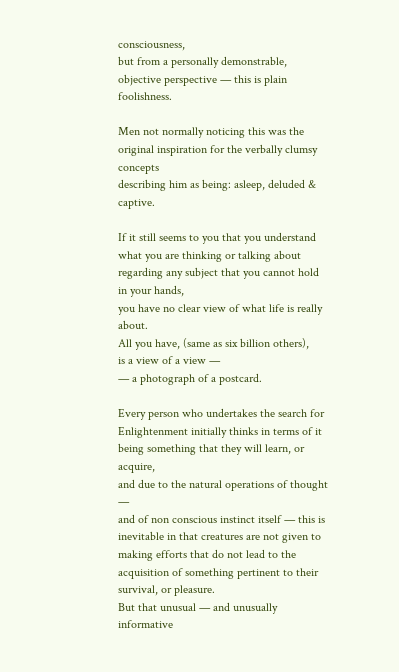consciousness,
but from a personally demonstrable,
objective perspective — this is plain foolishness.

Men not normally noticing this was the original inspiration for the verbally clumsy concepts
describing him as being: asleep, deluded & captive.

If it still seems to you that you understand what you are thinking or talking about regarding any subject that you cannot hold in your hands,
you have no clear view of what life is really about.
All you have, (same as six billion others),
is a view of a view —
— a photograph of a postcard.

Every person who undertakes the search for Enlightenment initially thinks in terms of it being something that they will learn, or acquire,
and due to the natural operations of thought —
and of non conscious instinct itself — this is inevitable in that creatures are not given to making efforts that do not lead to the acquisition of something pertinent to their survival, or pleasure.
But that unusual — and unusually informative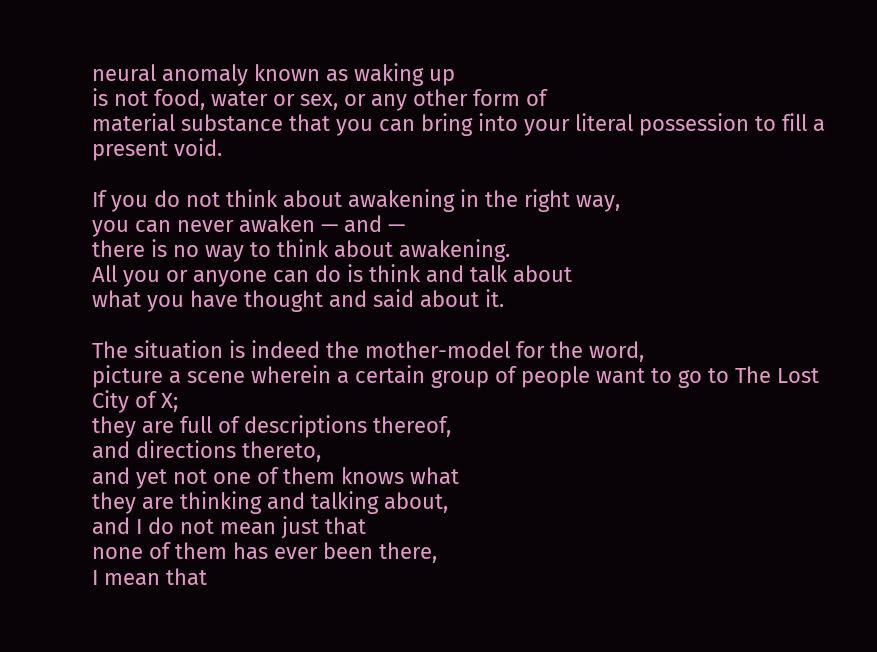neural anomaly known as waking up
is not food, water or sex, or any other form of
material substance that you can bring into your literal possession to fill a present void.

If you do not think about awakening in the right way,
you can never awaken — and —
there is no way to think about awakening.
All you or anyone can do is think and talk about
what you have thought and said about it.

The situation is indeed the mother-model for the word,
picture a scene wherein a certain group of people want to go to The Lost City of X;
they are full of descriptions thereof,
and directions thereto,
and yet not one of them knows what
they are thinking and talking about,
and I do not mean just that
none of them has ever been there,
I mean that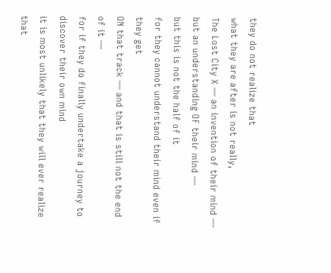they do not realize that
what they are after is not really,
The Lost City X — an invention of their mind —
but an understanding OF their mind —
but this is not the half of it
for they cannot understand their mind even if they get
ON that track — and that is still not the end of it —
for if they do finally undertake a journey to
discover their own mind
it is most unlikely that they will ever realize that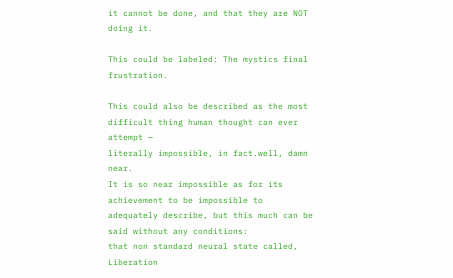it cannot be done, and that they are NOT doing it.

This could be labeled: The mystics final frustration.

This could also be described as the most difficult thing human thought can ever attempt —
literally impossible, in fact.well, damn near.
It is so near impossible as for its achievement to be impossible to adequately describe, but this much can be said without any conditions:
that non standard neural state called, Liberation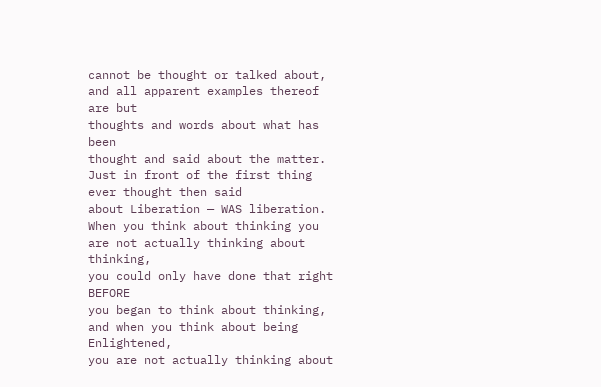cannot be thought or talked about,
and all apparent examples thereof are but
thoughts and words about what has been
thought and said about the matter.
Just in front of the first thing ever thought then said
about Liberation — WAS liberation.
When you think about thinking you are not actually thinking about thinking,
you could only have done that right BEFORE
you began to think about thinking,
and when you think about being Enlightened,
you are not actually thinking about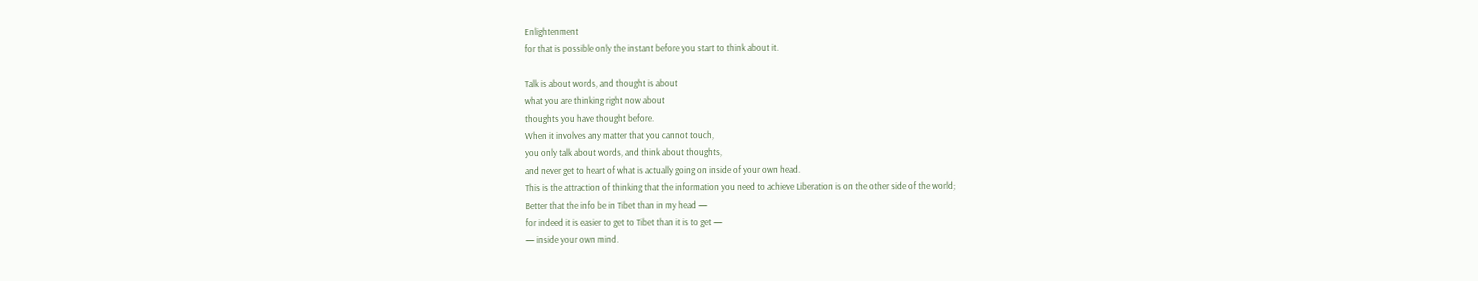Enlightenment
for that is possible only the instant before you start to think about it.

Talk is about words, and thought is about
what you are thinking right now about
thoughts you have thought before.
When it involves any matter that you cannot touch,
you only talk about words, and think about thoughts,
and never get to heart of what is actually going on inside of your own head.
This is the attraction of thinking that the information you need to achieve Liberation is on the other side of the world;
Better that the info be in Tibet than in my head —
for indeed it is easier to get to Tibet than it is to get —
— inside your own mind.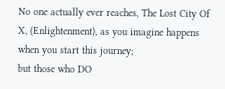No one actually ever reaches, The Lost City Of X, (Enlightenment), as you imagine happens
when you start this journey;
but those who DO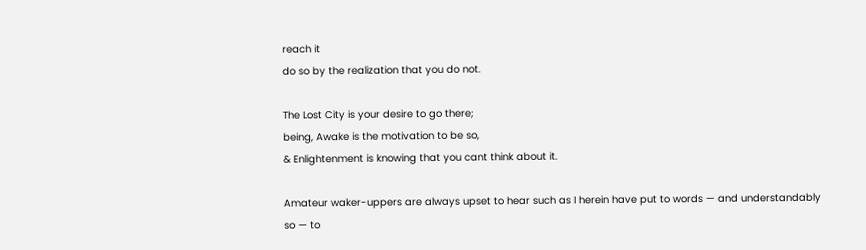reach it
do so by the realization that you do not.

The Lost City is your desire to go there;
being, Awake is the motivation to be so,
& Enlightenment is knowing that you cant think about it.

Amateur waker-uppers are always upset to hear such as I herein have put to words — and understandably so — to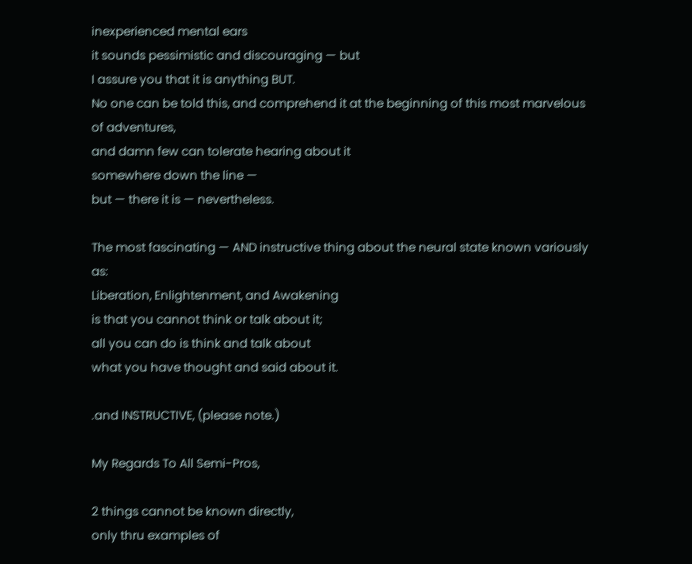inexperienced mental ears
it sounds pessimistic and discouraging — but
I assure you that it is anything BUT.
No one can be told this, and comprehend it at the beginning of this most marvelous of adventures,
and damn few can tolerate hearing about it
somewhere down the line —
but — there it is — nevertheless.

The most fascinating — AND instructive thing about the neural state known variously as:
Liberation, Enlightenment, and Awakening
is that you cannot think or talk about it;
all you can do is think and talk about
what you have thought and said about it.

.and INSTRUCTIVE, (please note.)

My Regards To All Semi-Pros,

2 things cannot be known directly,
only thru examples of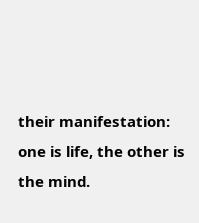their manifestation:
one is life, the other is the mind.